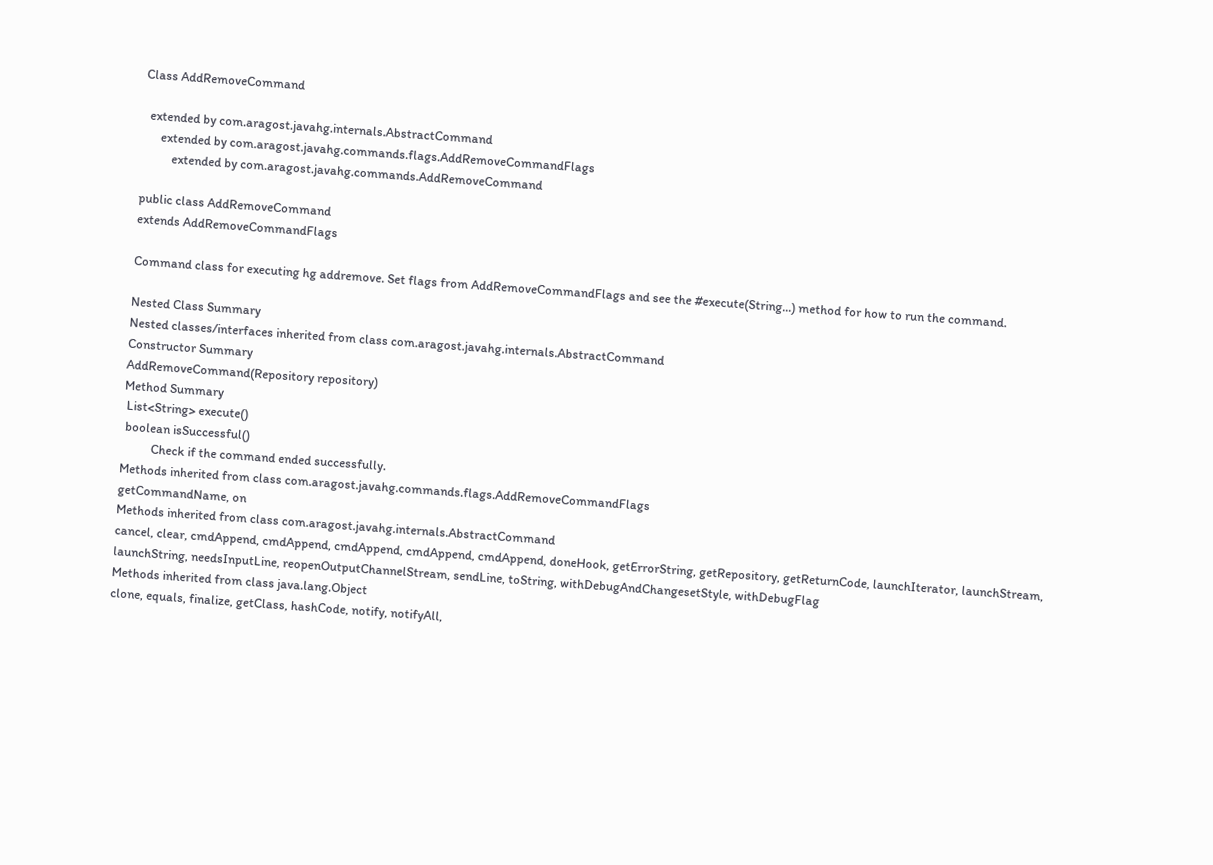Class AddRemoveCommand

  extended by com.aragost.javahg.internals.AbstractCommand
      extended by com.aragost.javahg.commands.flags.AddRemoveCommandFlags
          extended by com.aragost.javahg.commands.AddRemoveCommand

public class AddRemoveCommand
extends AddRemoveCommandFlags

Command class for executing hg addremove. Set flags from AddRemoveCommandFlags and see the #execute(String...) method for how to run the command.

Nested Class Summary
Nested classes/interfaces inherited from class com.aragost.javahg.internals.AbstractCommand
Constructor Summary
AddRemoveCommand(Repository repository)
Method Summary
 List<String> execute()
 boolean isSuccessful()
          Check if the command ended successfully.
Methods inherited from class com.aragost.javahg.commands.flags.AddRemoveCommandFlags
getCommandName, on
Methods inherited from class com.aragost.javahg.internals.AbstractCommand
cancel, clear, cmdAppend, cmdAppend, cmdAppend, cmdAppend, cmdAppend, doneHook, getErrorString, getRepository, getReturnCode, launchIterator, launchStream, launchString, needsInputLine, reopenOutputChannelStream, sendLine, toString, withDebugAndChangesetStyle, withDebugFlag
Methods inherited from class java.lang.Object
clone, equals, finalize, getClass, hashCode, notify, notifyAll,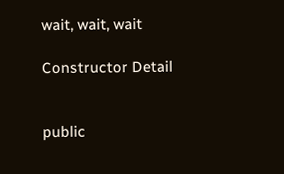wait, wait, wait

Constructor Detail


public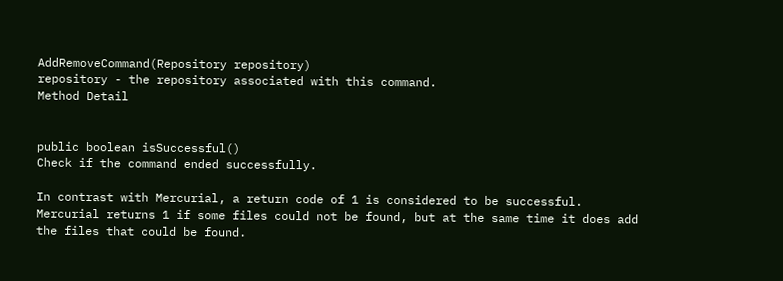AddRemoveCommand(Repository repository)
repository - the repository associated with this command.
Method Detail


public boolean isSuccessful()
Check if the command ended successfully.

In contrast with Mercurial, a return code of 1 is considered to be successful. Mercurial returns 1 if some files could not be found, but at the same time it does add the files that could be found.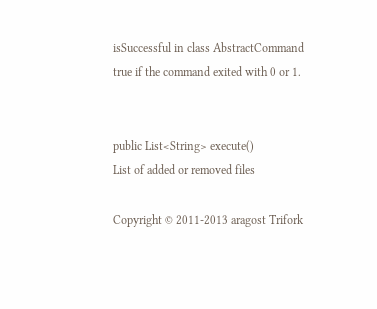isSuccessful in class AbstractCommand
true if the command exited with 0 or 1.


public List<String> execute()
List of added or removed files

Copyright © 2011-2013 aragost Trifork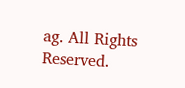ag. All Rights Reserved.